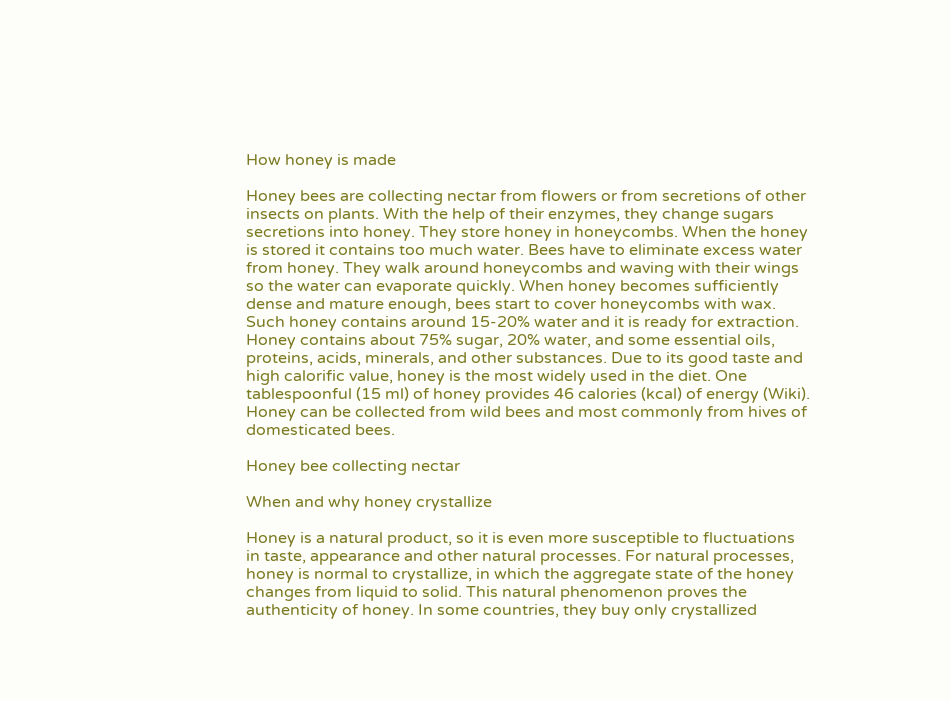How honey is made

Honey bees are collecting nectar from flowers or from secretions of other insects on plants. With the help of their enzymes, they change sugars secretions into honey. They store honey in honeycombs. When the honey is stored it contains too much water. Bees have to eliminate excess water from honey. They walk around honeycombs and waving with their wings so the water can evaporate quickly. When honey becomes sufficiently dense and mature enough, bees start to cover honeycombs with wax. Such honey contains around 15-20% water and it is ready for extraction. Honey contains about 75% sugar, 20% water, and some essential oils, proteins, acids, minerals, and other substances. Due to its good taste and high calorific value, honey is the most widely used in the diet. One tablespoonful (15 ml) of honey provides 46 calories (kcal) of energy (Wiki). Honey can be collected from wild bees and most commonly from hives of domesticated bees.

Honey bee collecting nectar

When and why honey crystallize

Honey is a natural product, so it is even more susceptible to fluctuations in taste, appearance and other natural processes. For natural processes, honey is normal to crystallize, in which the aggregate state of the honey changes from liquid to solid. This natural phenomenon proves the authenticity of honey. In some countries, they buy only crystallized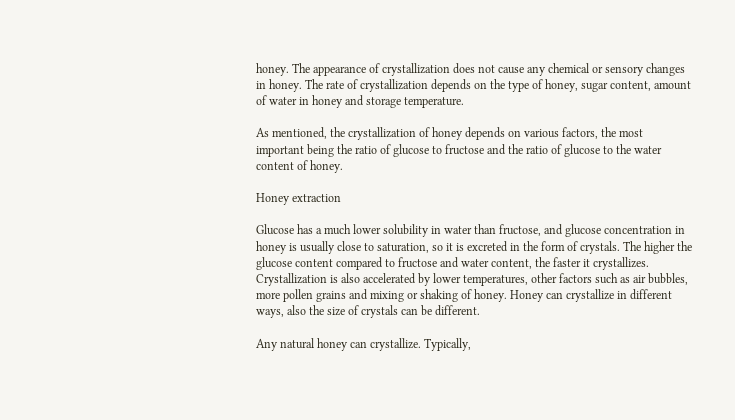honey. The appearance of crystallization does not cause any chemical or sensory changes in honey. The rate of crystallization depends on the type of honey, sugar content, amount of water in honey and storage temperature.

As mentioned, the crystallization of honey depends on various factors, the most important being the ratio of glucose to fructose and the ratio of glucose to the water content of honey.

Honey extraction

Glucose has a much lower solubility in water than fructose, and glucose concentration in honey is usually close to saturation, so it is excreted in the form of crystals. The higher the glucose content compared to fructose and water content, the faster it crystallizes. Crystallization is also accelerated by lower temperatures, other factors such as air bubbles, more pollen grains and mixing or shaking of honey. Honey can crystallize in different ways, also the size of crystals can be different.

Any natural honey can crystallize. Typically,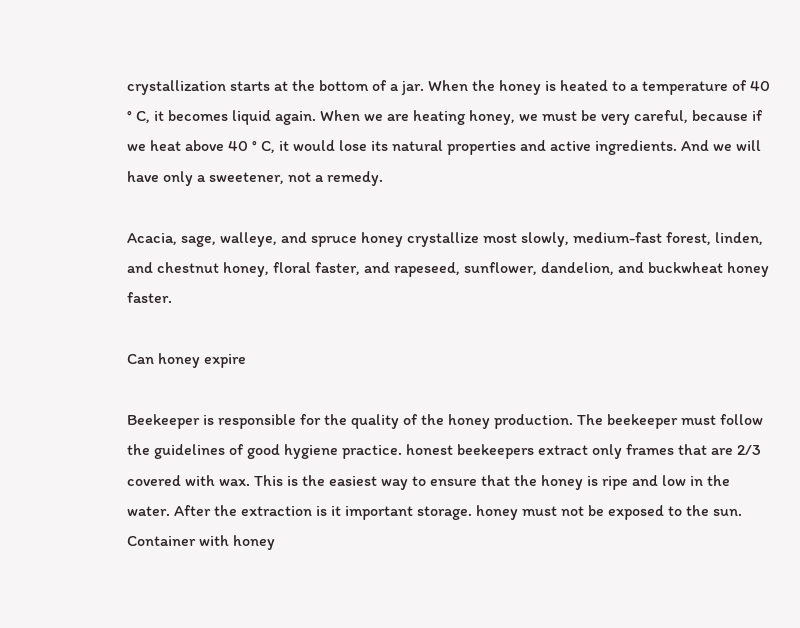crystallization starts at the bottom of a jar. When the honey is heated to a temperature of 40 ° C, it becomes liquid again. When we are heating honey, we must be very careful, because if we heat above 40 ° C, it would lose its natural properties and active ingredients. And we will have only a sweetener, not a remedy.

Acacia, sage, walleye, and spruce honey crystallize most slowly, medium-fast forest, linden, and chestnut honey, floral faster, and rapeseed, sunflower, dandelion, and buckwheat honey faster.

Can honey expire

Beekeeper is responsible for the quality of the honey production. The beekeeper must follow the guidelines of good hygiene practice. honest beekeepers extract only frames that are 2/3 covered with wax. This is the easiest way to ensure that the honey is ripe and low in the water. After the extraction is it important storage. honey must not be exposed to the sun. Container with honey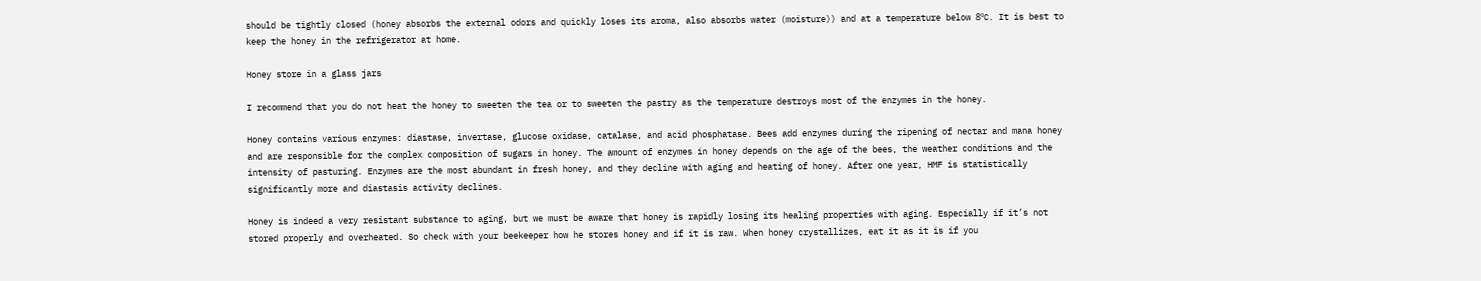should be tightly closed (honey absorbs the external odors and quickly loses its aroma, also absorbs water (moisture)) and at a temperature below 8ºC. It is best to keep the honey in the refrigerator at home.

Honey store in a glass jars

I recommend that you do not heat the honey to sweeten the tea or to sweeten the pastry as the temperature destroys most of the enzymes in the honey.

Honey contains various enzymes: diastase, invertase, glucose oxidase, catalase, and acid phosphatase. Bees add enzymes during the ripening of nectar and mana honey and are responsible for the complex composition of sugars in honey. The amount of enzymes in honey depends on the age of the bees, the weather conditions and the intensity of pasturing. Enzymes are the most abundant in fresh honey, and they decline with aging and heating of honey. After one year, HMF is statistically significantly more and diastasis activity declines.

Honey is indeed a very resistant substance to aging, but we must be aware that honey is rapidly losing its healing properties with aging. Especially if it’s not stored properly and overheated. So check with your beekeeper how he stores honey and if it is raw. When honey crystallizes, eat it as it is if you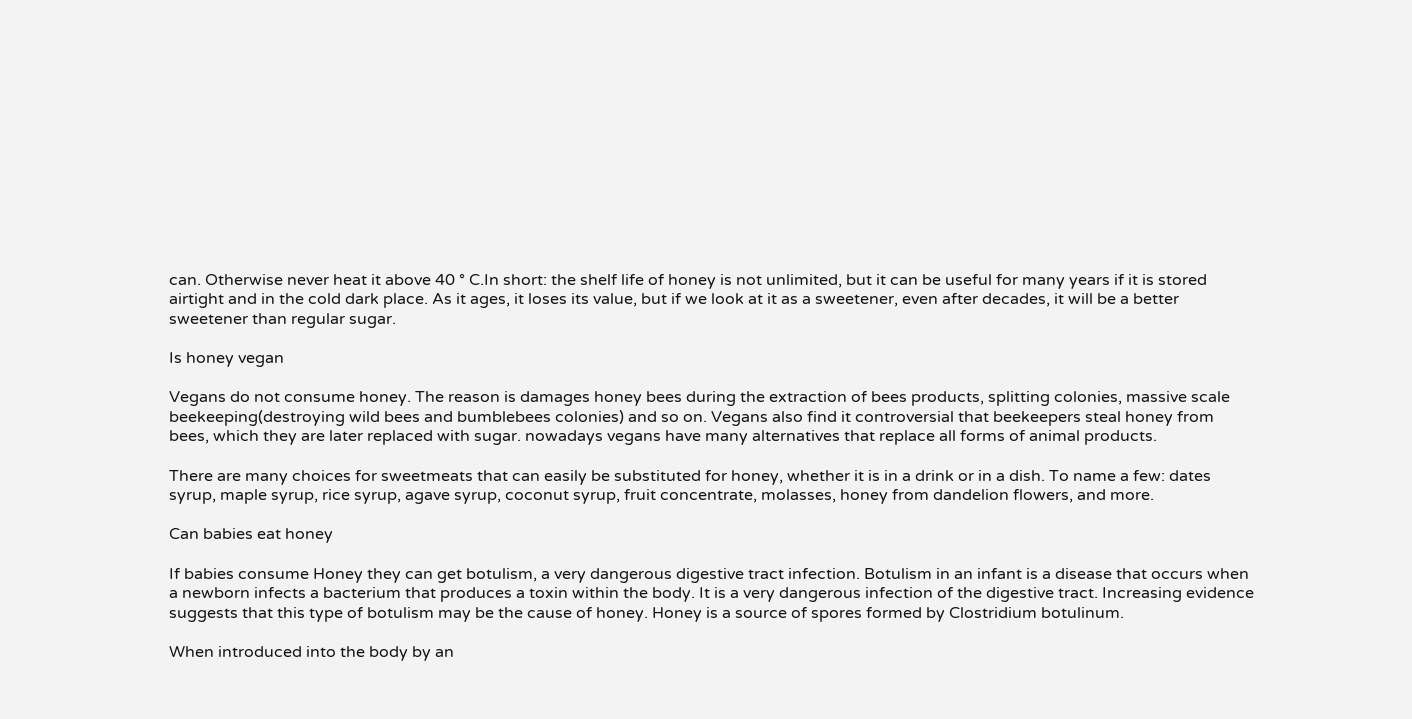can. Otherwise never heat it above 40 ° C.In short: the shelf life of honey is not unlimited, but it can be useful for many years if it is stored airtight and in the cold dark place. As it ages, it loses its value, but if we look at it as a sweetener, even after decades, it will be a better sweetener than regular sugar.

Is honey vegan

Vegans do not consume honey. The reason is damages honey bees during the extraction of bees products, splitting colonies, massive scale beekeeping(destroying wild bees and bumblebees colonies) and so on. Vegans also find it controversial that beekeepers steal honey from bees, which they are later replaced with sugar. nowadays vegans have many alternatives that replace all forms of animal products.

There are many choices for sweetmeats that can easily be substituted for honey, whether it is in a drink or in a dish. To name a few: dates syrup, maple syrup, rice syrup, agave syrup, coconut syrup, fruit concentrate, molasses, honey from dandelion flowers, and more.

Can babies eat honey

If babies consume Honey they can get botulism, a very dangerous digestive tract infection. Botulism in an infant is a disease that occurs when a newborn infects a bacterium that produces a toxin within the body. It is a very dangerous infection of the digestive tract. Increasing evidence suggests that this type of botulism may be the cause of honey. Honey is a source of spores formed by Clostridium botulinum.

When introduced into the body by an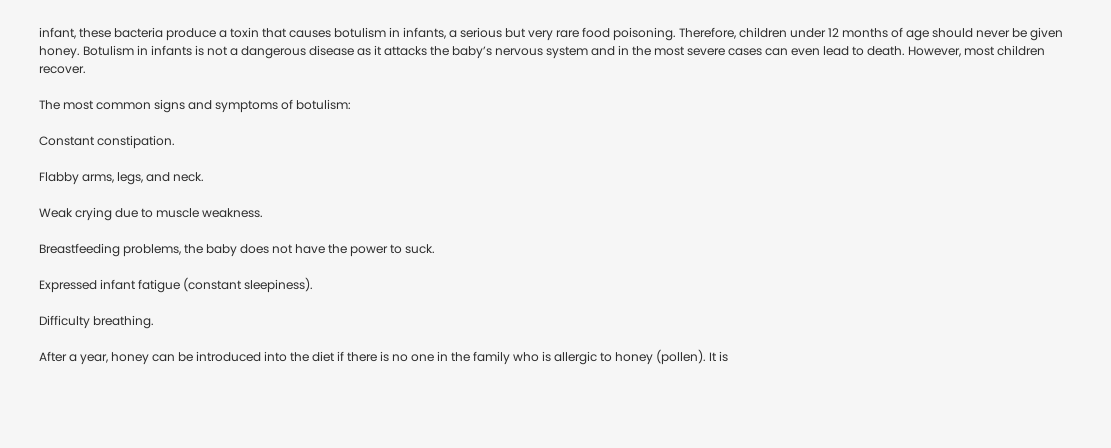infant, these bacteria produce a toxin that causes botulism in infants, a serious but very rare food poisoning. Therefore, children under 12 months of age should never be given honey. Botulism in infants is not a dangerous disease as it attacks the baby’s nervous system and in the most severe cases can even lead to death. However, most children recover.

The most common signs and symptoms of botulism:

Constant constipation.

Flabby arms, legs, and neck.

Weak crying due to muscle weakness.

Breastfeeding problems, the baby does not have the power to suck.

Expressed infant fatigue (constant sleepiness).

Difficulty breathing.

After a year, honey can be introduced into the diet if there is no one in the family who is allergic to honey (pollen). It is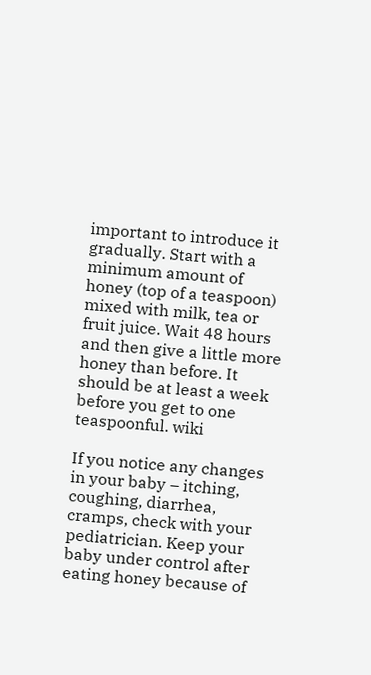important to introduce it gradually. Start with a minimum amount of honey (top of a teaspoon) mixed with milk, tea or fruit juice. Wait 48 hours and then give a little more honey than before. It should be at least a week before you get to one teaspoonful. wiki

If you notice any changes in your baby – itching, coughing, diarrhea, cramps, check with your pediatrician. Keep your baby under control after eating honey because of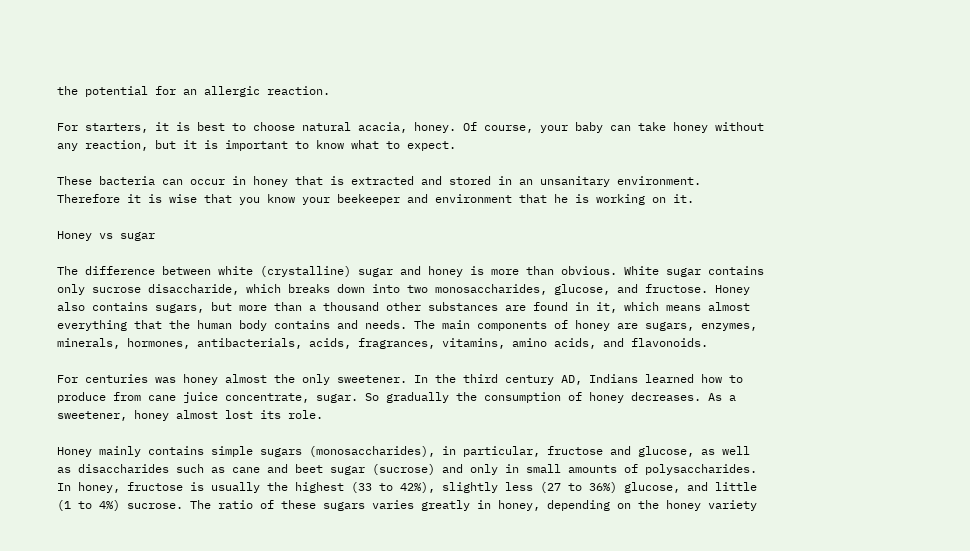the potential for an allergic reaction.

For starters, it is best to choose natural acacia, honey. Of course, your baby can take honey without any reaction, but it is important to know what to expect.

These bacteria can occur in honey that is extracted and stored in an unsanitary environment. Therefore it is wise that you know your beekeeper and environment that he is working on it.

Honey vs sugar

The difference between white (crystalline) sugar and honey is more than obvious. White sugar contains only sucrose disaccharide, which breaks down into two monosaccharides, glucose, and fructose. Honey also contains sugars, but more than a thousand other substances are found in it, which means almost everything that the human body contains and needs. The main components of honey are sugars, enzymes, minerals, hormones, antibacterials, acids, fragrances, vitamins, amino acids, and flavonoids.

For centuries was honey almost the only sweetener. In the third century AD, Indians learned how to produce from cane juice concentrate, sugar. So gradually the consumption of honey decreases. As a sweetener, honey almost lost its role.

Honey mainly contains simple sugars (monosaccharides), in particular, fructose and glucose, as well as disaccharides such as cane and beet sugar (sucrose) and only in small amounts of polysaccharides. In honey, fructose is usually the highest (33 to 42%), slightly less (27 to 36%) glucose, and little (1 to 4%) sucrose. The ratio of these sugars varies greatly in honey, depending on the honey variety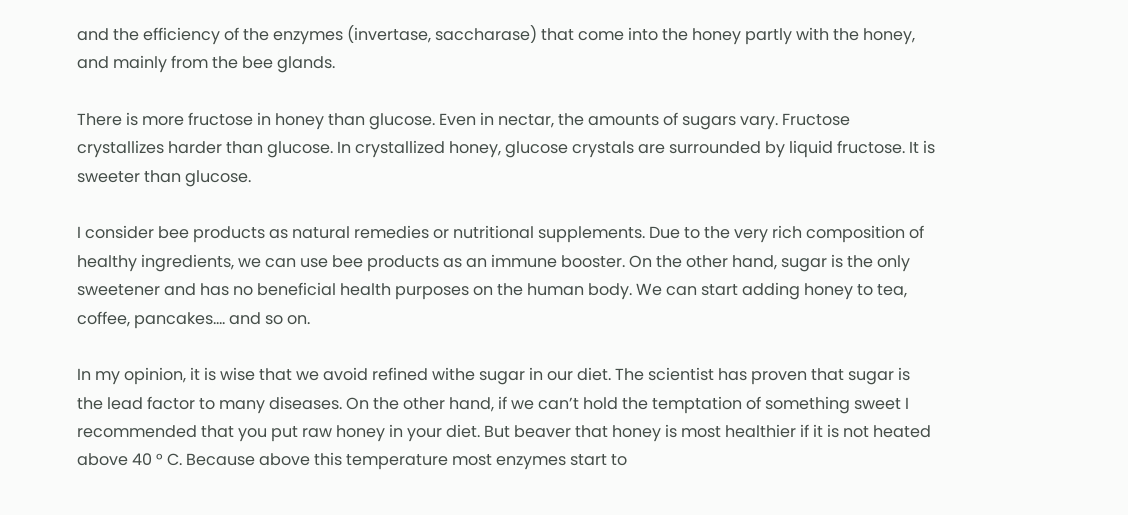and the efficiency of the enzymes (invertase, saccharase) that come into the honey partly with the honey, and mainly from the bee glands.

There is more fructose in honey than glucose. Even in nectar, the amounts of sugars vary. Fructose crystallizes harder than glucose. In crystallized honey, glucose crystals are surrounded by liquid fructose. It is sweeter than glucose.

I consider bee products as natural remedies or nutritional supplements. Due to the very rich composition of healthy ingredients, we can use bee products as an immune booster. On the other hand, sugar is the only sweetener and has no beneficial health purposes on the human body. We can start adding honey to tea, coffee, pancakes…. and so on.

In my opinion, it is wise that we avoid refined withe sugar in our diet. The scientist has proven that sugar is the lead factor to many diseases. On the other hand, if we can’t hold the temptation of something sweet I recommended that you put raw honey in your diet. But beaver that honey is most healthier if it is not heated above 40 ° C. Because above this temperature most enzymes start to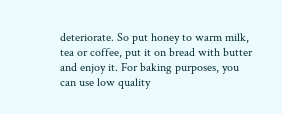deteriorate. So put honey to warm milk, tea or coffee, put it on bread with butter and enjoy it. For baking purposes, you can use low quality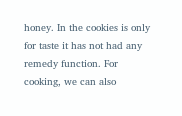honey. In the cookies is only for taste it has not had any remedy function. For cooking, we can also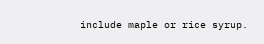include maple or rice syrup.